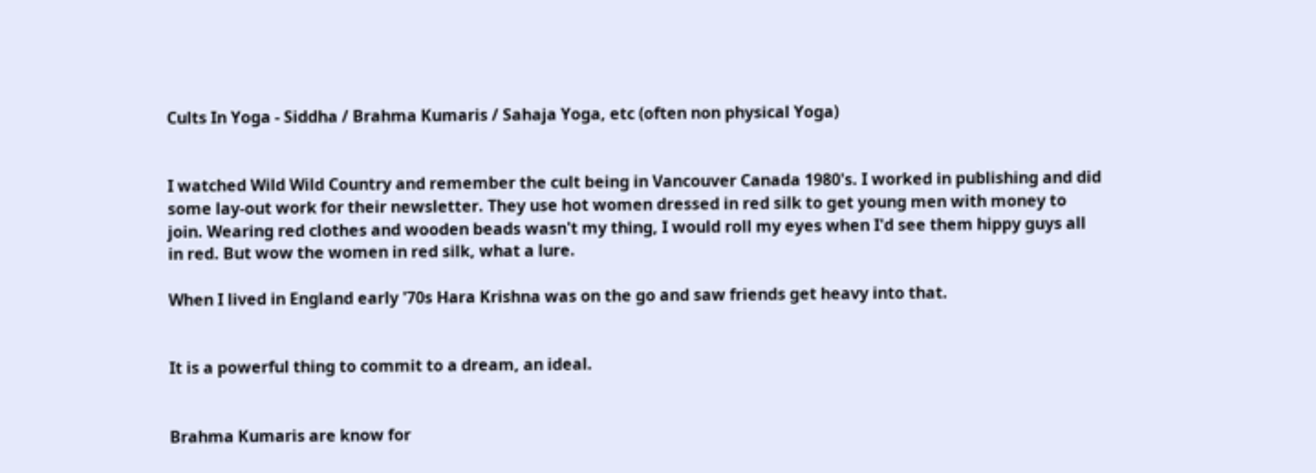Cults In Yoga - Siddha / Brahma Kumaris / Sahaja Yoga, etc (often non physical Yoga)


I watched Wild Wild Country and remember the cult being in Vancouver Canada 1980's. I worked in publishing and did some lay-out work for their newsletter. They use hot women dressed in red silk to get young men with money to join. Wearing red clothes and wooden beads wasn't my thing, I would roll my eyes when I'd see them hippy guys all in red. But wow the women in red silk, what a lure.

When I lived in England early '70s Hara Krishna was on the go and saw friends get heavy into that.


It is a powerful thing to commit to a dream, an ideal.


Brahma Kumaris are know for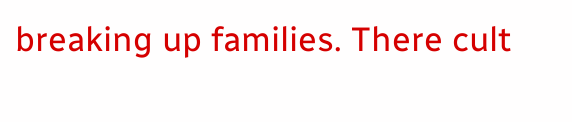breaking up families. There cult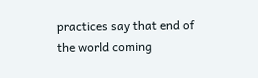practices say that end of the world coming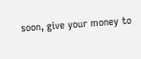soon, give your money to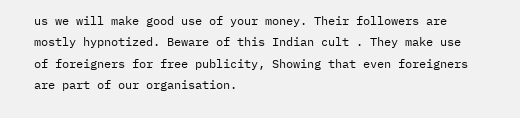us we will make good use of your money. Their followers are mostly hypnotized. Beware of this Indian cult . They make use of foreigners for free publicity, Showing that even foreigners are part of our organisation.